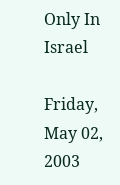Only In Israel

Friday, May 02, 2003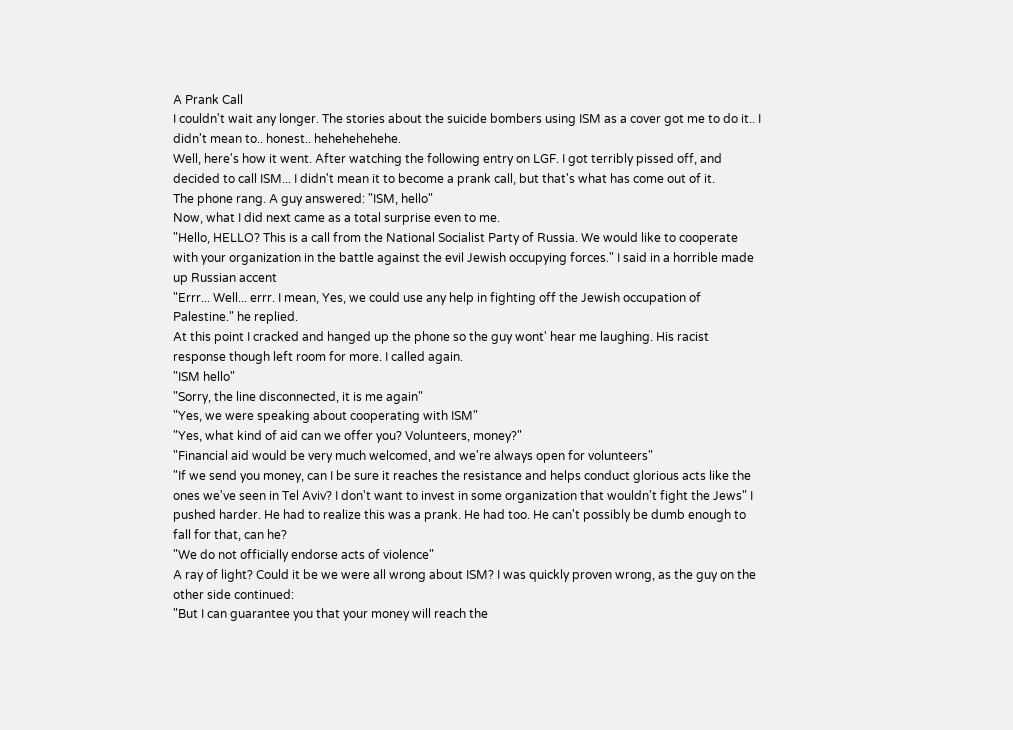A Prank Call
I couldn't wait any longer. The stories about the suicide bombers using ISM as a cover got me to do it.. I didn't mean to.. honest.. hehehehehehe.
Well, here's how it went. After watching the following entry on LGF. I got terribly pissed off, and decided to call ISM... I didn't mean it to become a prank call, but that's what has come out of it.
The phone rang. A guy answered: "ISM, hello"
Now, what I did next came as a total surprise even to me.
"Hello, HELLO? This is a call from the National Socialist Party of Russia. We would like to cooperate with your organization in the battle against the evil Jewish occupying forces." I said in a horrible made up Russian accent
"Errr... Well... errr. I mean, Yes, we could use any help in fighting off the Jewish occupation of Palestine." he replied.
At this point I cracked and hanged up the phone so the guy wont' hear me laughing. His racist response though left room for more. I called again.
"ISM hello"
"Sorry, the line disconnected, it is me again"
"Yes, we were speaking about cooperating with ISM"
"Yes, what kind of aid can we offer you? Volunteers, money?"
"Financial aid would be very much welcomed, and we're always open for volunteers"
"If we send you money, can I be sure it reaches the resistance and helps conduct glorious acts like the ones we've seen in Tel Aviv? I don't want to invest in some organization that wouldn't fight the Jews" I pushed harder. He had to realize this was a prank. He had too. He can't possibly be dumb enough to fall for that, can he?
"We do not officially endorse acts of violence"
A ray of light? Could it be we were all wrong about ISM? I was quickly proven wrong, as the guy on the other side continued:
"But I can guarantee you that your money will reach the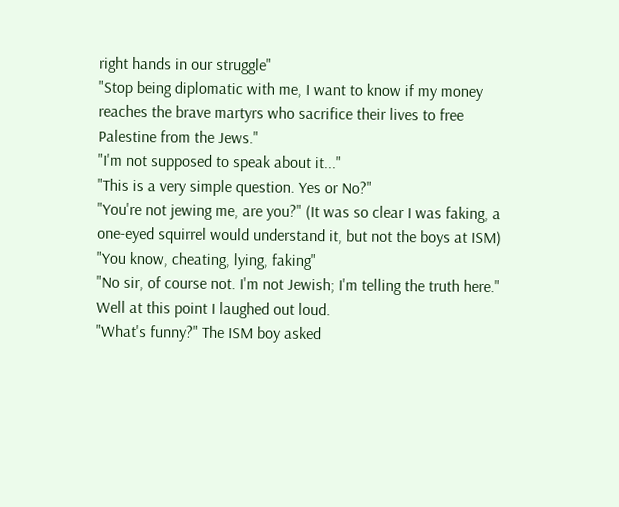right hands in our struggle"
"Stop being diplomatic with me, I want to know if my money reaches the brave martyrs who sacrifice their lives to free Palestine from the Jews."
"I'm not supposed to speak about it..."
"This is a very simple question. Yes or No?"
"You're not jewing me, are you?" (It was so clear I was faking, a one-eyed squirrel would understand it, but not the boys at ISM)
"You know, cheating, lying, faking"
"No sir, of course not. I'm not Jewish; I'm telling the truth here."
Well at this point I laughed out loud.
"What's funny?" The ISM boy asked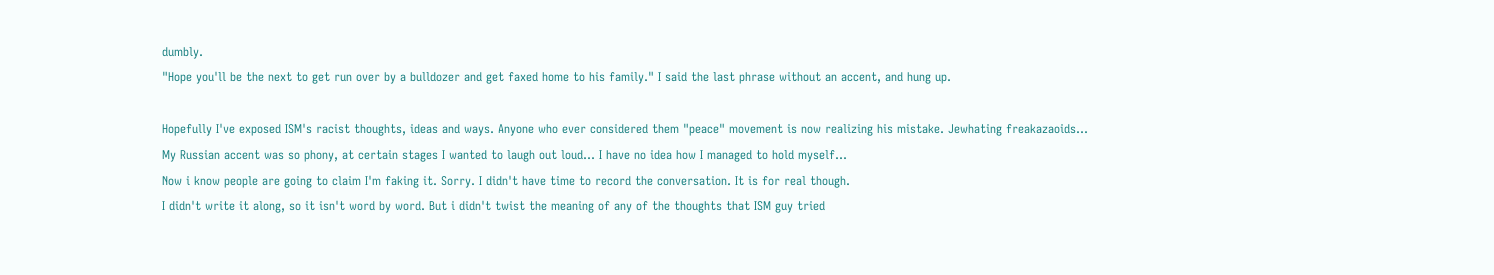dumbly.
"Hope you'll be the next to get run over by a bulldozer and get faxed home to his family." I said the last phrase without an accent, and hung up.

Hopefully I've exposed ISM's racist thoughts, ideas and ways. Anyone who ever considered them "peace" movement is now realizing his mistake. Jewhating freakazaoids…
My Russian accent was so phony, at certain stages I wanted to laugh out loud… I have no idea how I managed to hold myself…
Now i know people are going to claim I'm faking it. Sorry. I didn't have time to record the conversation. It is for real though.
I didn't write it along, so it isn't word by word. But i didn't twist the meaning of any of the thoughts that ISM guy tried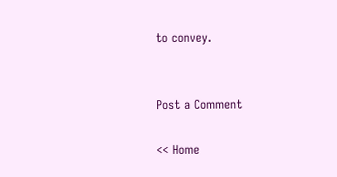to convey.


Post a Comment

<< Home